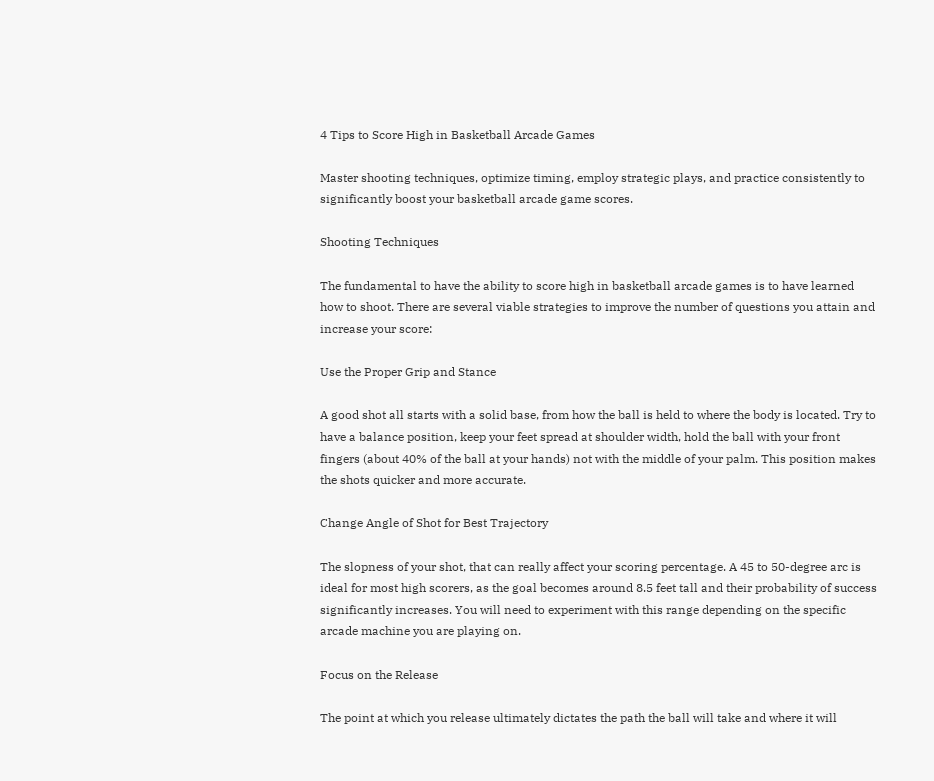4 Tips to Score High in Basketball Arcade Games

Master shooting techniques, optimize timing, employ strategic plays, and practice consistently to significantly boost your basketball arcade game scores.

Shooting Techniques

The fundamental to have the ability to score high in basketball arcade games is to have learned how to shoot. There are several viable strategies to improve the number of questions you attain and increase your score:

Use the Proper Grip and Stance

A good shot all starts with a solid base, from how the ball is held to where the body is located. Try to have a balance position, keep your feet spread at shoulder width, hold the ball with your front fingers (about 40% of the ball at your hands) not with the middle of your palm. This position makes the shots quicker and more accurate.

Change Angle of Shot for Best Trajectory

The slopness of your shot, that can really affect your scoring percentage. A 45 to 50-degree arc is ideal for most high scorers, as the goal becomes around 8.5 feet tall and their probability of success significantly increases. You will need to experiment with this range depending on the specific arcade machine you are playing on.

Focus on the Release

The point at which you release ultimately dictates the path the ball will take and where it will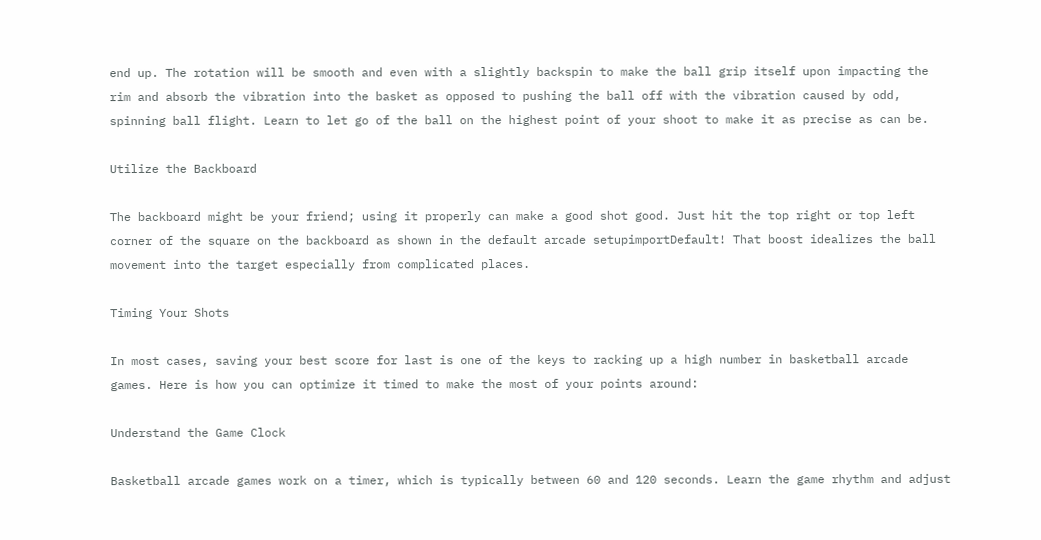end up. The rotation will be smooth and even with a slightly backspin to make the ball grip itself upon impacting the rim and absorb the vibration into the basket as opposed to pushing the ball off with the vibration caused by odd, spinning ball flight. Learn to let go of the ball on the highest point of your shoot to make it as precise as can be.

Utilize the Backboard

The backboard might be your friend; using it properly can make a good shot good. Just hit the top right or top left corner of the square on the backboard as shown in the default arcade setupimportDefault! That boost idealizes the ball movement into the target especially from complicated places.

Timing Your Shots

In most cases, saving your best score for last is one of the keys to racking up a high number in basketball arcade games. Here is how you can optimize it timed to make the most of your points around:

Understand the Game Clock

Basketball arcade games work on a timer, which is typically between 60 and 120 seconds. Learn the game rhythm and adjust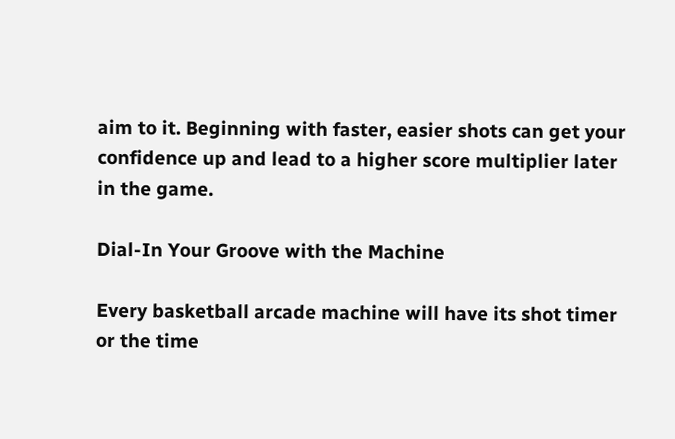aim to it. Beginning with faster, easier shots can get your confidence up and lead to a higher score multiplier later in the game.

Dial-In Your Groove with the Machine

Every basketball arcade machine will have its shot timer or the time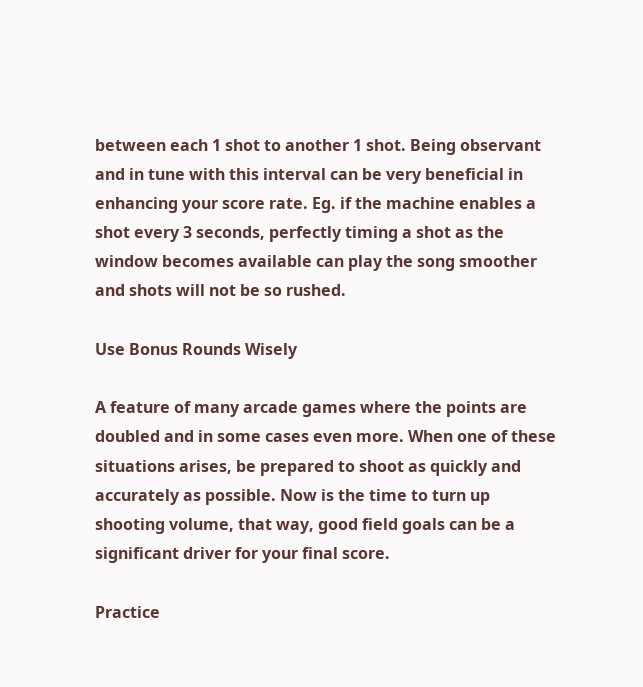between each 1 shot to another 1 shot. Being observant and in tune with this interval can be very beneficial in enhancing your score rate. Eg. if the machine enables a shot every 3 seconds, perfectly timing a shot as the window becomes available can play the song smoother and shots will not be so rushed.

Use Bonus Rounds Wisely

A feature of many arcade games where the points are doubled and in some cases even more. When one of these situations arises, be prepared to shoot as quickly and accurately as possible. Now is the time to turn up shooting volume, that way, good field goals can be a significant driver for your final score.

Practice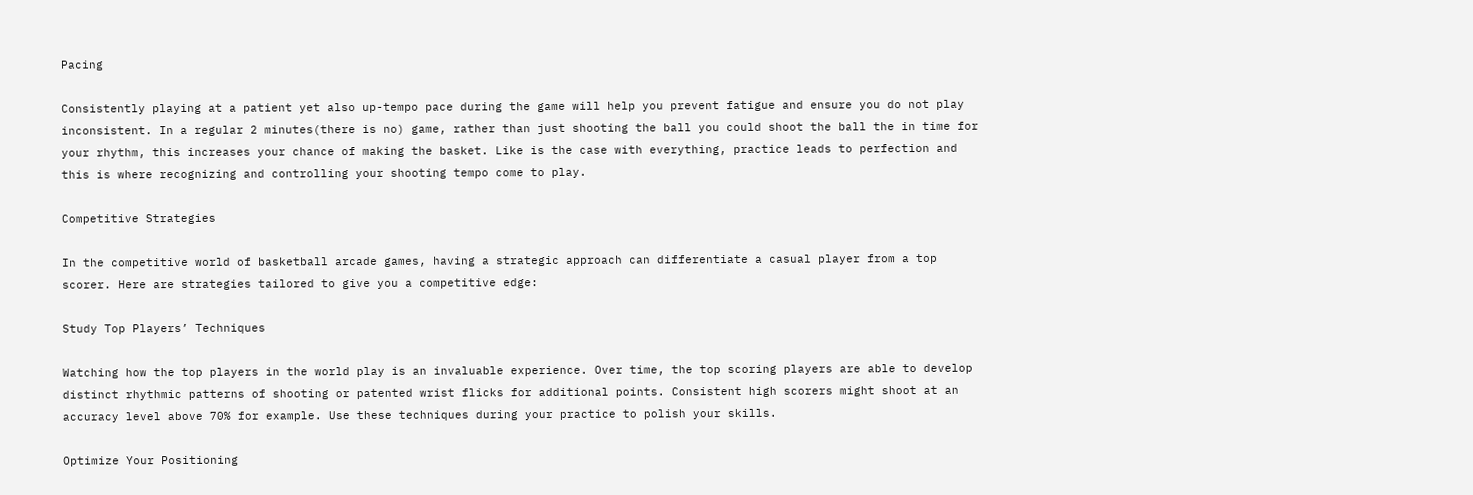Pacing

Consistently playing at a patient yet also up-tempo pace during the game will help you prevent fatigue and ensure you do not play inconsistent. In a regular 2 minutes(there is no) game, rather than just shooting the ball you could shoot the ball the in time for your rhythm, this increases your chance of making the basket. Like is the case with everything, practice leads to perfection and this is where recognizing and controlling your shooting tempo come to play.

Competitive Strategies

In the competitive world of basketball arcade games, having a strategic approach can differentiate a casual player from a top scorer. Here are strategies tailored to give you a competitive edge:

Study Top Players’ Techniques

Watching how the top players in the world play is an invaluable experience. Over time, the top scoring players are able to develop distinct rhythmic patterns of shooting or patented wrist flicks for additional points. Consistent high scorers might shoot at an accuracy level above 70% for example. Use these techniques during your practice to polish your skills.

Optimize Your Positioning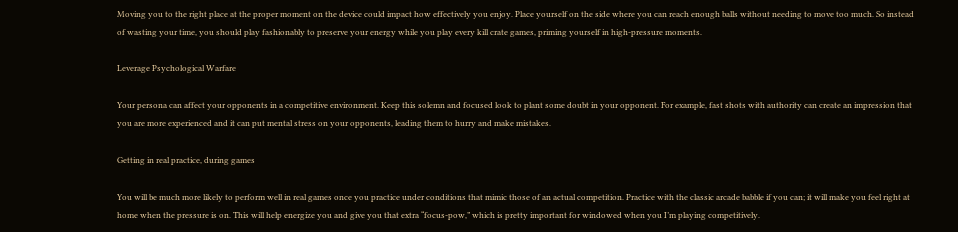Moving you to the right place at the proper moment on the device could impact how effectively you enjoy. Place yourself on the side where you can reach enough balls without needing to move too much. So instead of wasting your time, you should play fashionably to preserve your energy while you play every kill crate games, priming yourself in high-pressure moments.

Leverage Psychological Warfare

Your persona can affect your opponents in a competitive environment. Keep this solemn and focused look to plant some doubt in your opponent. For example, fast shots with authority can create an impression that you are more experienced and it can put mental stress on your opponents, leading them to hurry and make mistakes.

Getting in real practice, during games

You will be much more likely to perform well in real games once you practice under conditions that mimic those of an actual competition. Practice with the classic arcade babble if you can; it will make you feel right at home when the pressure is on. This will help energize you and give you that extra “focus-pow,” which is pretty important for windowed when you I’m playing competitively.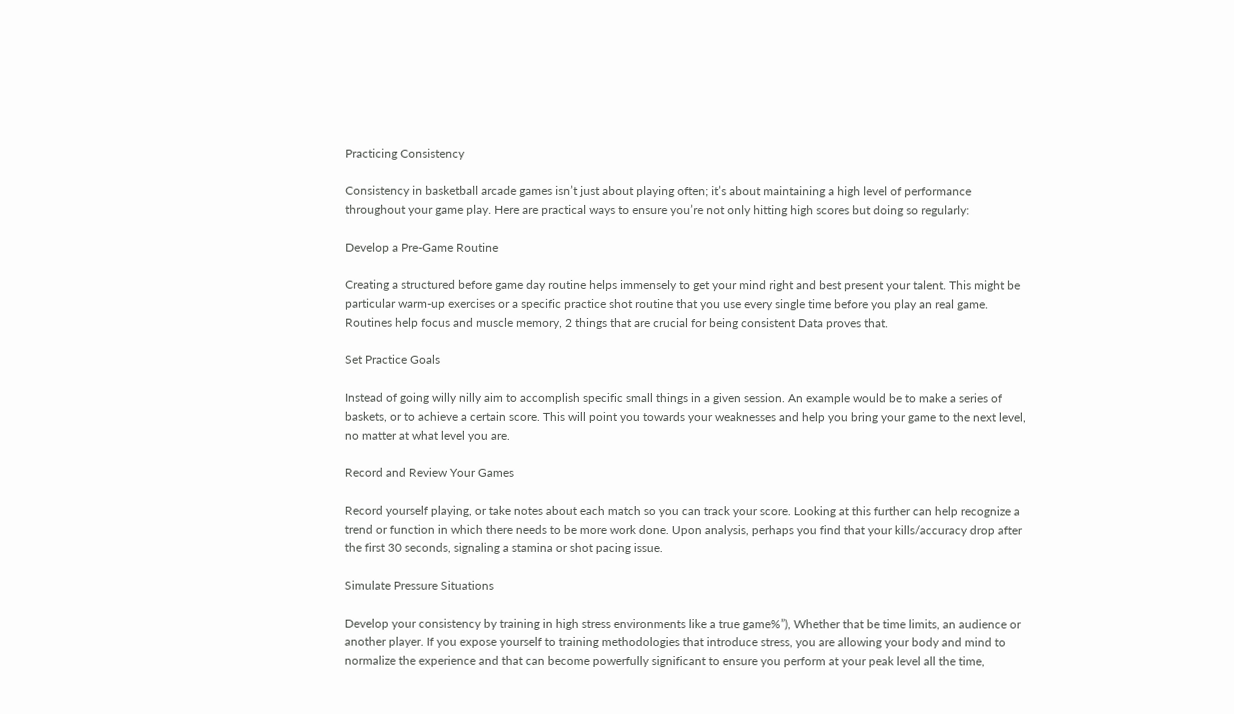Practicing Consistency

Consistency in basketball arcade games isn’t just about playing often; it’s about maintaining a high level of performance throughout your game play. Here are practical ways to ensure you’re not only hitting high scores but doing so regularly:

Develop a Pre-Game Routine

Creating a structured before game day routine helps immensely to get your mind right and best present your talent. This might be particular warm-up exercises or a specific practice shot routine that you use every single time before you play an real game. Routines help focus and muscle memory, 2 things that are crucial for being consistent Data proves that.

Set Practice Goals

Instead of going willy nilly aim to accomplish specific small things in a given session. An example would be to make a series of baskets, or to achieve a certain score. This will point you towards your weaknesses and help you bring your game to the next level, no matter at what level you are.

Record and Review Your Games

Record yourself playing, or take notes about each match so you can track your score. Looking at this further can help recognize a trend or function in which there needs to be more work done. Upon analysis, perhaps you find that your kills/accuracy drop after the first 30 seconds, signaling a stamina or shot pacing issue.

Simulate Pressure Situations

Develop your consistency by training in high stress environments like a true game%”), Whether that be time limits, an audience or another player. If you expose yourself to training methodologies that introduce stress, you are allowing your body and mind to normalize the experience and that can become powerfully significant to ensure you perform at your peak level all the time,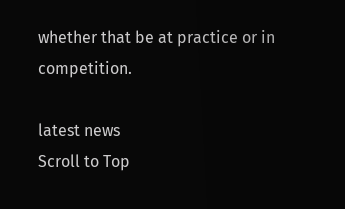whether that be at practice or in competition.

latest news
Scroll to Top